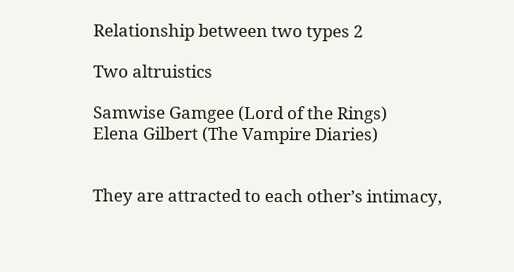Relationship between two types 2

Two altruistics

Samwise Gamgee (Lord of the Rings)
Elena Gilbert (The Vampire Diaries)


They are attracted to each other’s intimacy,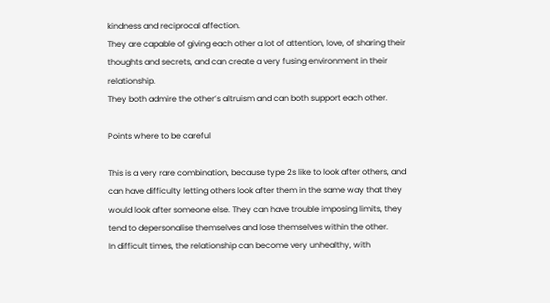kindness and reciprocal affection.
They are capable of giving each other a lot of attention, love, of sharing their thoughts and secrets, and can create a very fusing environment in their relationship.
They both admire the other’s altruism and can both support each other.

Points where to be careful

This is a very rare combination, because type 2s like to look after others, and can have difficulty letting others look after them in the same way that they would look after someone else. They can have trouble imposing limits, they tend to depersonalise themselves and lose themselves within the other.
In difficult times, the relationship can become very unhealthy, with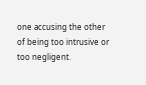one accusing the other of being too intrusive or too negligent.